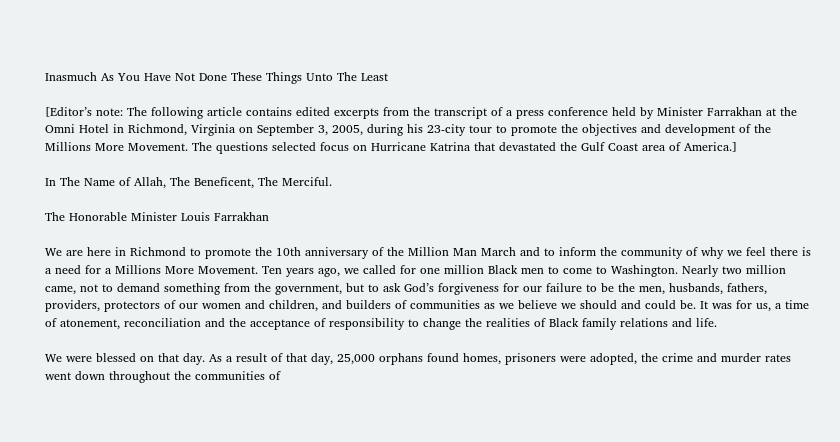Inasmuch As You Have Not Done These Things Unto The Least

[Editor’s note: The following article contains edited excerpts from the transcript of a press conference held by Minister Farrakhan at the Omni Hotel in Richmond, Virginia on September 3, 2005, during his 23-city tour to promote the objectives and development of the Millions More Movement. The questions selected focus on Hurricane Katrina that devastated the Gulf Coast area of America.]

In The Name of Allah, The Beneficent, The Merciful.

The Honorable Minister Louis Farrakhan

We are here in Richmond to promote the 10th anniversary of the Million Man March and to inform the community of why we feel there is a need for a Millions More Movement. Ten years ago, we called for one million Black men to come to Washington. Nearly two million came, not to demand something from the government, but to ask God’s forgiveness for our failure to be the men, husbands, fathers, providers, protectors of our women and children, and builders of communities as we believe we should and could be. It was for us, a time of atonement, reconciliation and the acceptance of responsibility to change the realities of Black family relations and life.

We were blessed on that day. As a result of that day, 25,000 orphans found homes, prisoners were adopted, the crime and murder rates went down throughout the communities of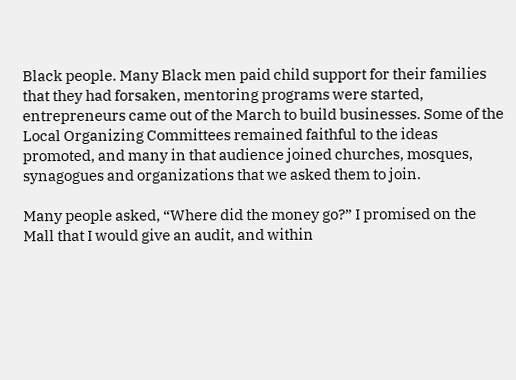Black people. Many Black men paid child support for their families that they had forsaken, mentoring programs were started, entrepreneurs came out of the March to build businesses. Some of the Local Organizing Committees remained faithful to the ideas promoted, and many in that audience joined churches, mosques, synagogues and organizations that we asked them to join.

Many people asked, “Where did the money go?” I promised on the Mall that I would give an audit, and within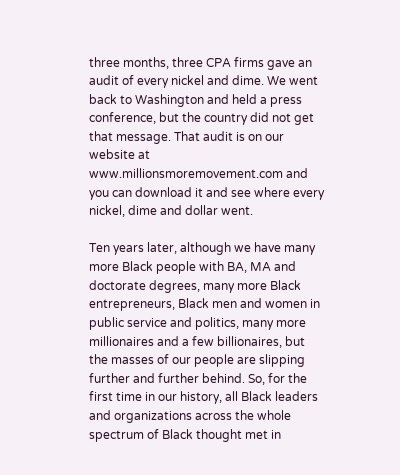three months, three CPA firms gave an audit of every nickel and dime. We went back to Washington and held a press conference, but the country did not get that message. That audit is on our website at www.millionsmoremovement.com and you can download it and see where every nickel, dime and dollar went.

Ten years later, although we have many more Black people with BA, MA and doctorate degrees, many more Black entrepreneurs, Black men and women in public service and politics, many more millionaires and a few billionaires, but the masses of our people are slipping further and further behind. So, for the first time in our history, all Black leaders and organizations across the whole spectrum of Black thought met in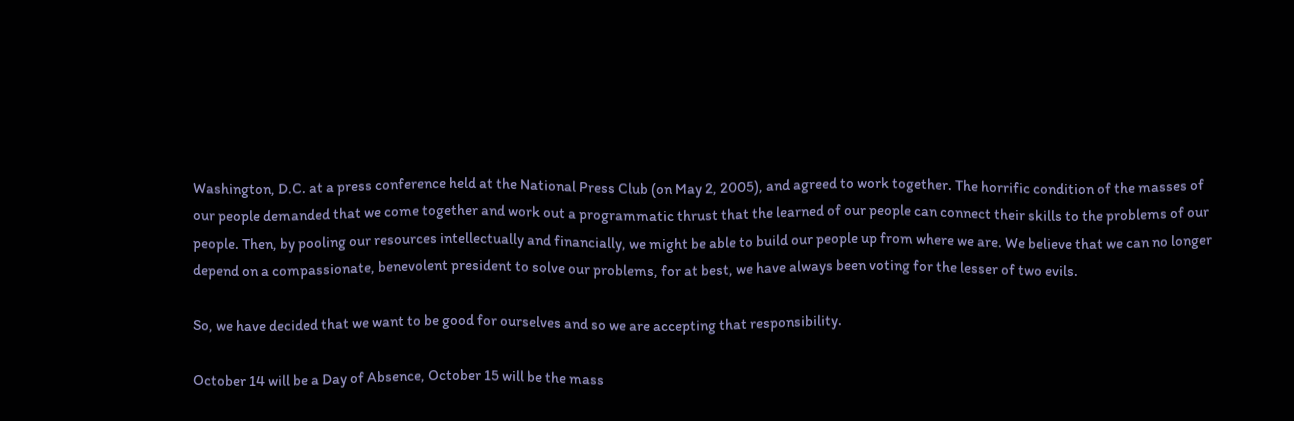Washington, D.C. at a press conference held at the National Press Club (on May 2, 2005), and agreed to work together. The horrific condition of the masses of our people demanded that we come together and work out a programmatic thrust that the learned of our people can connect their skills to the problems of our people. Then, by pooling our resources intellectually and financially, we might be able to build our people up from where we are. We believe that we can no longer depend on a compassionate, benevolent president to solve our problems, for at best, we have always been voting for the lesser of two evils.

So, we have decided that we want to be good for ourselves and so we are accepting that responsibility.

October 14 will be a Day of Absence, October 15 will be the mass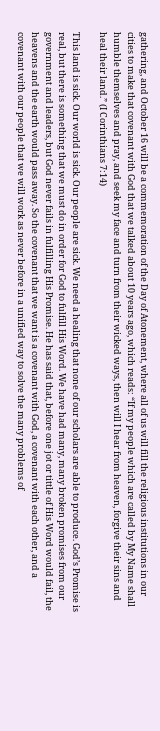gathering, and October 16 will be a commemoration of the Day of Atonement, where all of us will fill the religious institutions in our cities to make that covenant with God that we talked about 10 years ago, which reads: “If my people which are called by My Name shall humble themselves and pray, and seek my face and turn from their wicked ways, then will I hear from heaven, forgive their sins and heal their land.” (I Corinthians 7:14)

This land is sick. Our world is sick. Our people are sick. We need a healing that none of our scholars are able to produce. God’s Promise is real, but there is something that we must do in order for God to fulfill His Word. We have had many, many broken promises from our government and leaders, but God never fails in fulfilling His Promise. He has said that, before one jot or tittle of His Word would fail, the heavens and the earth would pass away. So the covenant that we want is a covenant with God, a covenant with each other, and a covenant with our people that we will work as never before in a unified way to solve the many problems of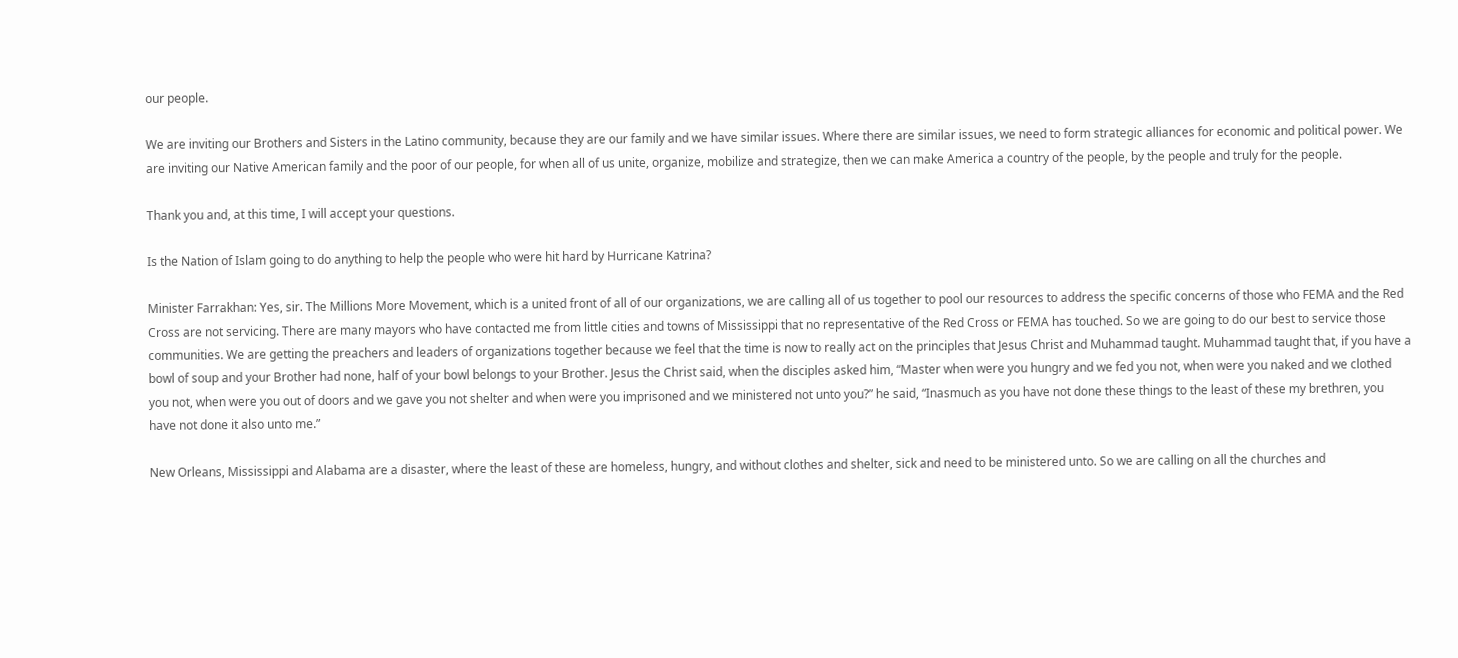our people.

We are inviting our Brothers and Sisters in the Latino community, because they are our family and we have similar issues. Where there are similar issues, we need to form strategic alliances for economic and political power. We are inviting our Native American family and the poor of our people, for when all of us unite, organize, mobilize and strategize, then we can make America a country of the people, by the people and truly for the people.

Thank you and, at this time, I will accept your questions.

Is the Nation of Islam going to do anything to help the people who were hit hard by Hurricane Katrina?

Minister Farrakhan: Yes, sir. The Millions More Movement, which is a united front of all of our organizations, we are calling all of us together to pool our resources to address the specific concerns of those who FEMA and the Red Cross are not servicing. There are many mayors who have contacted me from little cities and towns of Mississippi that no representative of the Red Cross or FEMA has touched. So we are going to do our best to service those communities. We are getting the preachers and leaders of organizations together because we feel that the time is now to really act on the principles that Jesus Christ and Muhammad taught. Muhammad taught that, if you have a bowl of soup and your Brother had none, half of your bowl belongs to your Brother. Jesus the Christ said, when the disciples asked him, “Master when were you hungry and we fed you not, when were you naked and we clothed you not, when were you out of doors and we gave you not shelter and when were you imprisoned and we ministered not unto you?” he said, “Inasmuch as you have not done these things to the least of these my brethren, you have not done it also unto me.”

New Orleans, Mississippi and Alabama are a disaster, where the least of these are homeless, hungry, and without clothes and shelter, sick and need to be ministered unto. So we are calling on all the churches and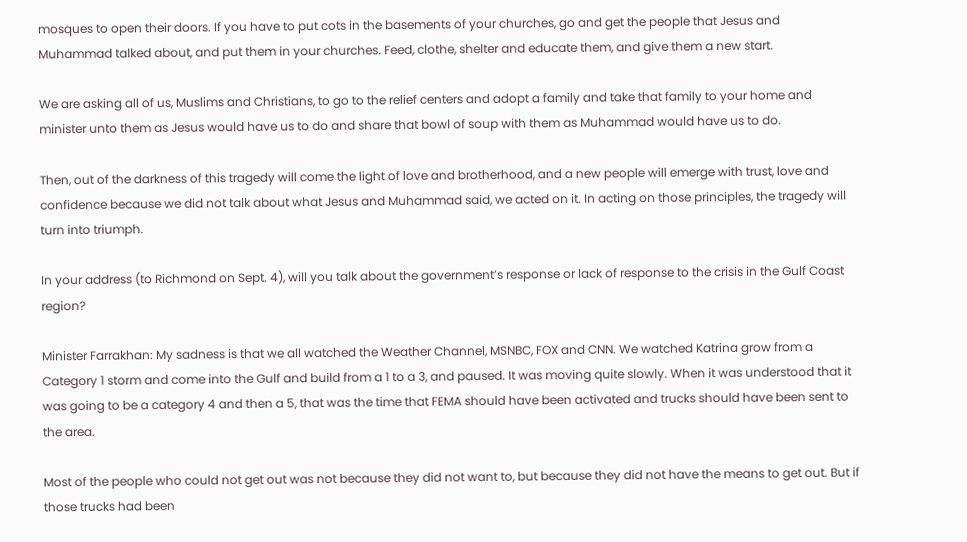mosques to open their doors. If you have to put cots in the basements of your churches, go and get the people that Jesus and Muhammad talked about, and put them in your churches. Feed, clothe, shelter and educate them, and give them a new start.

We are asking all of us, Muslims and Christians, to go to the relief centers and adopt a family and take that family to your home and minister unto them as Jesus would have us to do and share that bowl of soup with them as Muhammad would have us to do.

Then, out of the darkness of this tragedy will come the light of love and brotherhood, and a new people will emerge with trust, love and confidence because we did not talk about what Jesus and Muhammad said, we acted on it. In acting on those principles, the tragedy will turn into triumph.

In your address (to Richmond on Sept. 4), will you talk about the government’s response or lack of response to the crisis in the Gulf Coast region?

Minister Farrakhan: My sadness is that we all watched the Weather Channel, MSNBC, FOX and CNN. We watched Katrina grow from a Category 1 storm and come into the Gulf and build from a 1 to a 3, and paused. It was moving quite slowly. When it was understood that it was going to be a category 4 and then a 5, that was the time that FEMA should have been activated and trucks should have been sent to the area.

Most of the people who could not get out was not because they did not want to, but because they did not have the means to get out. But if those trucks had been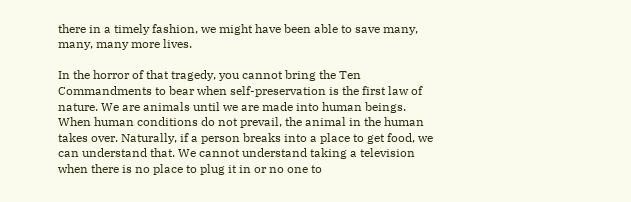there in a timely fashion, we might have been able to save many, many, many more lives.

In the horror of that tragedy, you cannot bring the Ten Commandments to bear when self-preservation is the first law of nature. We are animals until we are made into human beings. When human conditions do not prevail, the animal in the human takes over. Naturally, if a person breaks into a place to get food, we can understand that. We cannot understand taking a television when there is no place to plug it in or no one to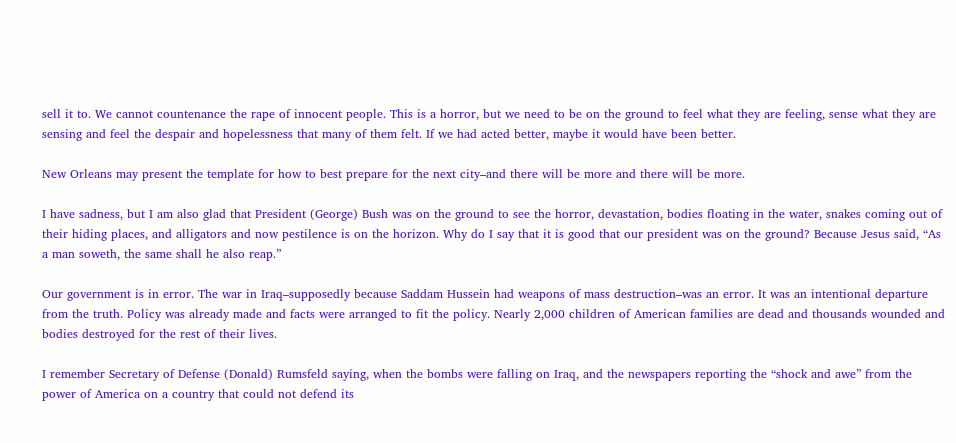sell it to. We cannot countenance the rape of innocent people. This is a horror, but we need to be on the ground to feel what they are feeling, sense what they are sensing and feel the despair and hopelessness that many of them felt. If we had acted better, maybe it would have been better.

New Orleans may present the template for how to best prepare for the next city–and there will be more and there will be more.

I have sadness, but I am also glad that President (George) Bush was on the ground to see the horror, devastation, bodies floating in the water, snakes coming out of their hiding places, and alligators and now pestilence is on the horizon. Why do I say that it is good that our president was on the ground? Because Jesus said, “As a man soweth, the same shall he also reap.”

Our government is in error. The war in Iraq–supposedly because Saddam Hussein had weapons of mass destruction–was an error. It was an intentional departure from the truth. Policy was already made and facts were arranged to fit the policy. Nearly 2,000 children of American families are dead and thousands wounded and bodies destroyed for the rest of their lives.

I remember Secretary of Defense (Donald) Rumsfeld saying, when the bombs were falling on Iraq, and the newspapers reporting the “shock and awe” from the power of America on a country that could not defend its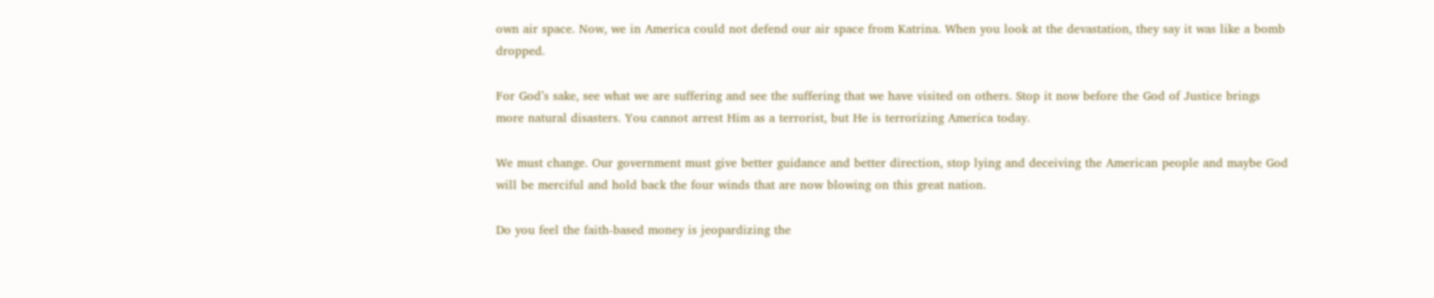own air space. Now, we in America could not defend our air space from Katrina. When you look at the devastation, they say it was like a bomb dropped.

For God’s sake, see what we are suffering and see the suffering that we have visited on others. Stop it now before the God of Justice brings more natural disasters. You cannot arrest Him as a terrorist, but He is terrorizing America today.

We must change. Our government must give better guidance and better direction, stop lying and deceiving the American people and maybe God will be merciful and hold back the four winds that are now blowing on this great nation.

Do you feel the faith-based money is jeopardizing the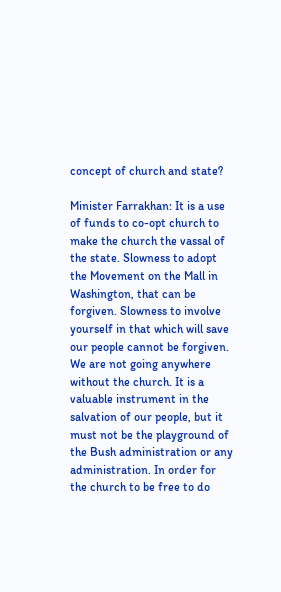concept of church and state?

Minister Farrakhan: It is a use of funds to co-opt church to make the church the vassal of the state. Slowness to adopt the Movement on the Mall in Washington, that can be forgiven. Slowness to involve yourself in that which will save our people cannot be forgiven. We are not going anywhere without the church. It is a valuable instrument in the salvation of our people, but it must not be the playground of the Bush administration or any administration. In order for the church to be free to do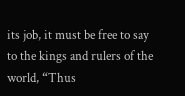its job, it must be free to say to the kings and rulers of the world, “Thus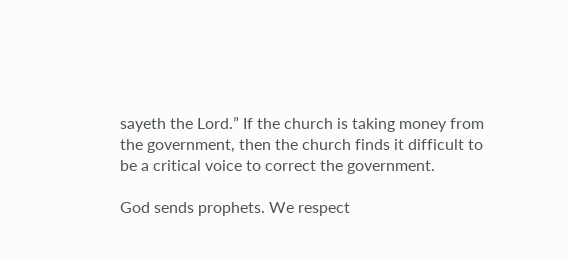sayeth the Lord.” If the church is taking money from the government, then the church finds it difficult to be a critical voice to correct the government.

God sends prophets. We respect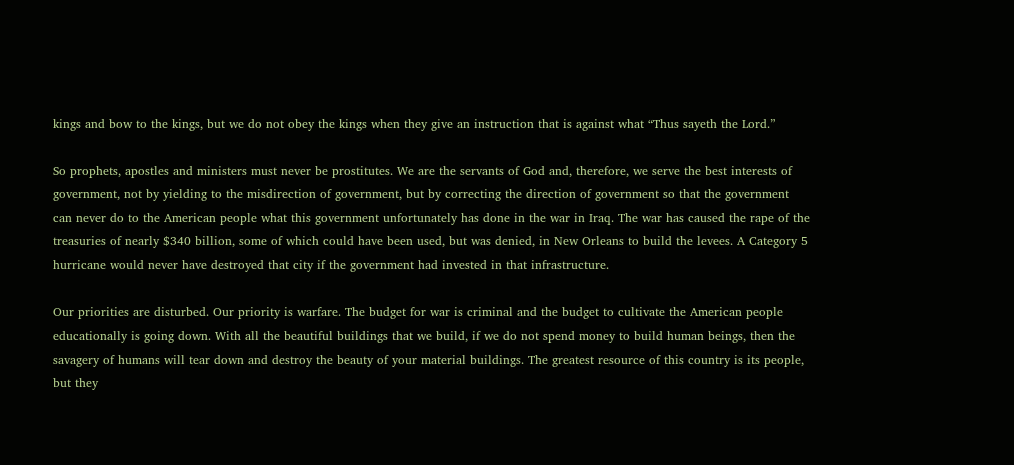kings and bow to the kings, but we do not obey the kings when they give an instruction that is against what “Thus sayeth the Lord.”

So prophets, apostles and ministers must never be prostitutes. We are the servants of God and, therefore, we serve the best interests of government, not by yielding to the misdirection of government, but by correcting the direction of government so that the government can never do to the American people what this government unfortunately has done in the war in Iraq. The war has caused the rape of the treasuries of nearly $340 billion, some of which could have been used, but was denied, in New Orleans to build the levees. A Category 5 hurricane would never have destroyed that city if the government had invested in that infrastructure.

Our priorities are disturbed. Our priority is warfare. The budget for war is criminal and the budget to cultivate the American people educationally is going down. With all the beautiful buildings that we build, if we do not spend money to build human beings, then the savagery of humans will tear down and destroy the beauty of your material buildings. The greatest resource of this country is its people, but they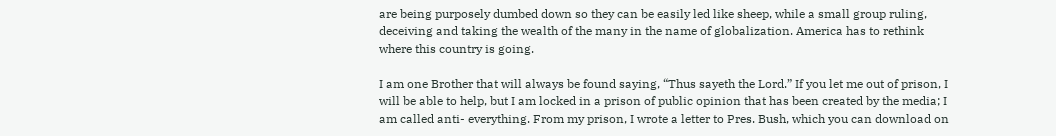are being purposely dumbed down so they can be easily led like sheep, while a small group ruling, deceiving and taking the wealth of the many in the name of globalization. America has to rethink where this country is going.

I am one Brother that will always be found saying, “Thus sayeth the Lord.” If you let me out of prison, I will be able to help, but I am locked in a prison of public opinion that has been created by the media; I am called anti- everything. From my prison, I wrote a letter to Pres. Bush, which you can download on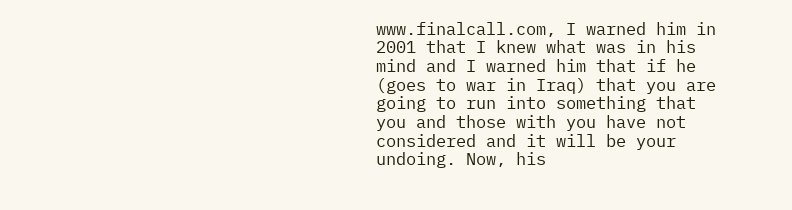www.finalcall.com, I warned him in 2001 that I knew what was in his mind and I warned him that if he (goes to war in Iraq) that you are going to run into something that you and those with you have not considered and it will be your undoing. Now, his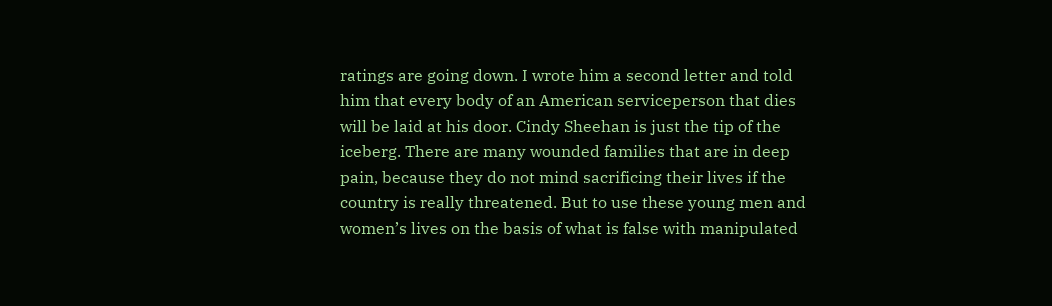ratings are going down. I wrote him a second letter and told him that every body of an American serviceperson that dies will be laid at his door. Cindy Sheehan is just the tip of the iceberg. There are many wounded families that are in deep pain, because they do not mind sacrificing their lives if the country is really threatened. But to use these young men and women’s lives on the basis of what is false with manipulated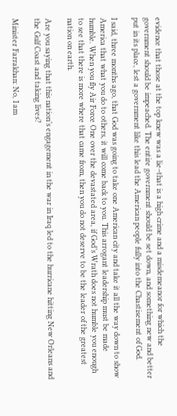evidence that those at the top knew was a lie–that is a high crime and a misdemeanor for which the government should be impeached. The entire government should be set down, and something new and better put in its place, lest a government like this lead the American people fully into the Chastisement of God.

I said, three months ago, that God was going to take one American city and take it all the way down to show America that what you do to others, it will come back to you. This arrogant leadership must be made humble. When you fly Air Force One over the devastated area, if God’s Wrath does not humble you enough to see that there is more where that came from, then you do not deserve to be the leader of the greatest nation on earth.

Are you saying that this nation’s engagement in the war in Iraq led to the hurricane hitting New Orleans and the Gulf Coast and taking lives?

Minister Farrakhan: No, I am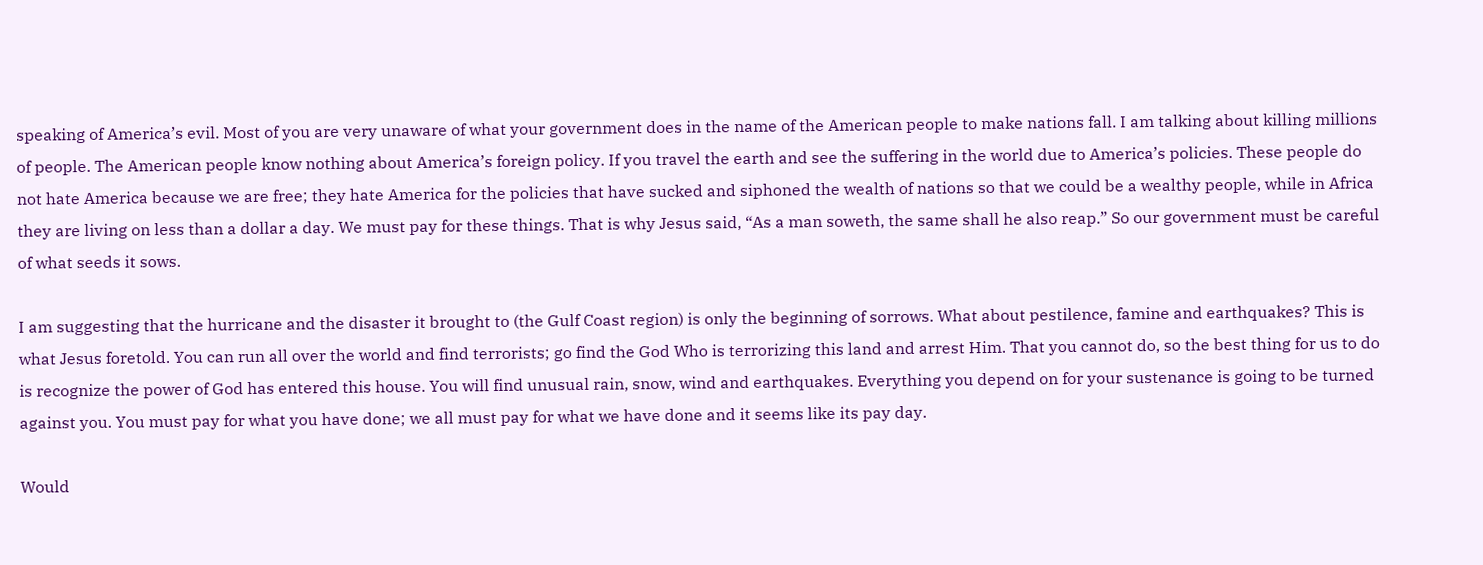speaking of America’s evil. Most of you are very unaware of what your government does in the name of the American people to make nations fall. I am talking about killing millions of people. The American people know nothing about America’s foreign policy. If you travel the earth and see the suffering in the world due to America’s policies. These people do not hate America because we are free; they hate America for the policies that have sucked and siphoned the wealth of nations so that we could be a wealthy people, while in Africa they are living on less than a dollar a day. We must pay for these things. That is why Jesus said, “As a man soweth, the same shall he also reap.” So our government must be careful of what seeds it sows.

I am suggesting that the hurricane and the disaster it brought to (the Gulf Coast region) is only the beginning of sorrows. What about pestilence, famine and earthquakes? This is what Jesus foretold. You can run all over the world and find terrorists; go find the God Who is terrorizing this land and arrest Him. That you cannot do, so the best thing for us to do is recognize the power of God has entered this house. You will find unusual rain, snow, wind and earthquakes. Everything you depend on for your sustenance is going to be turned against you. You must pay for what you have done; we all must pay for what we have done and it seems like its pay day.

Would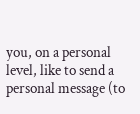you, on a personal level, like to send a personal message (to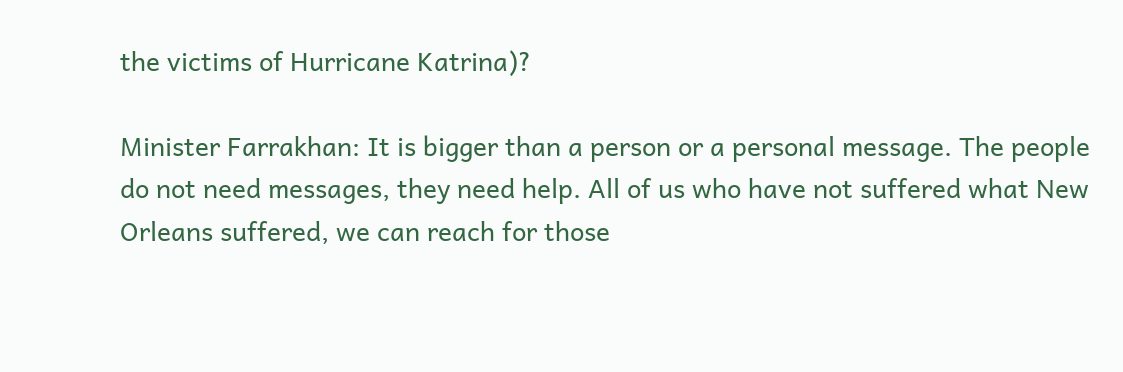the victims of Hurricane Katrina)?

Minister Farrakhan: It is bigger than a person or a personal message. The people do not need messages, they need help. All of us who have not suffered what New Orleans suffered, we can reach for those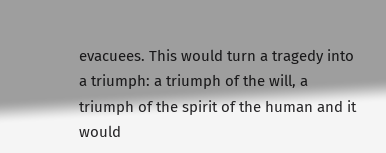evacuees. This would turn a tragedy into a triumph: a triumph of the will, a triumph of the spirit of the human and it would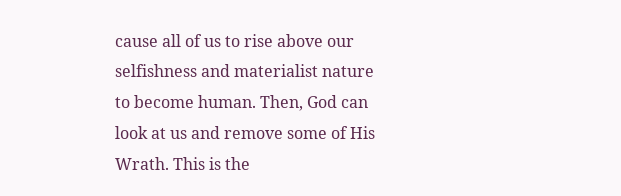cause all of us to rise above our selfishness and materialist nature to become human. Then, God can look at us and remove some of His Wrath. This is the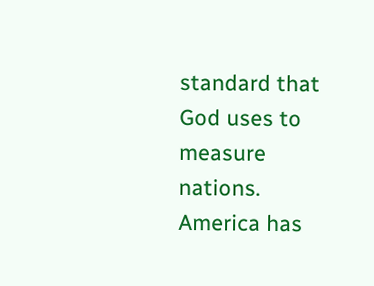standard that God uses to measure nations. America has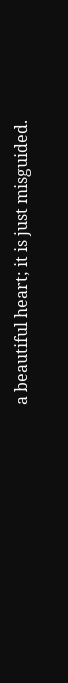a beautiful heart; it is just misguided.